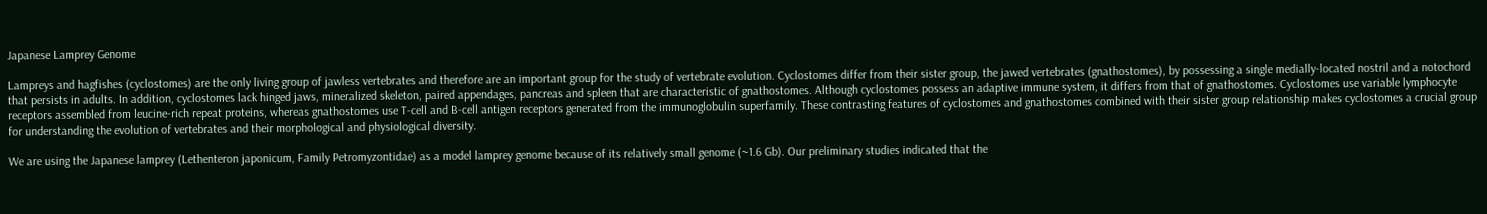Japanese Lamprey Genome

Lampreys and hagfishes (cyclostomes) are the only living group of jawless vertebrates and therefore are an important group for the study of vertebrate evolution. Cyclostomes differ from their sister group, the jawed vertebrates (gnathostomes), by possessing a single medially-located nostril and a notochord that persists in adults. In addition, cyclostomes lack hinged jaws, mineralized skeleton, paired appendages, pancreas and spleen that are characteristic of gnathostomes. Although cyclostomes possess an adaptive immune system, it differs from that of gnathostomes. Cyclostomes use variable lymphocyte receptors assembled from leucine-rich repeat proteins, whereas gnathostomes use T-cell and B-cell antigen receptors generated from the immunoglobulin superfamily. These contrasting features of cyclostomes and gnathostomes combined with their sister group relationship makes cyclostomes a crucial group for understanding the evolution of vertebrates and their morphological and physiological diversity.

We are using the Japanese lamprey (Lethenteron japonicum, Family Petromyzontidae) as a model lamprey genome because of its relatively small genome (~1.6 Gb). Our preliminary studies indicated that the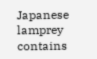Japanese lamprey contains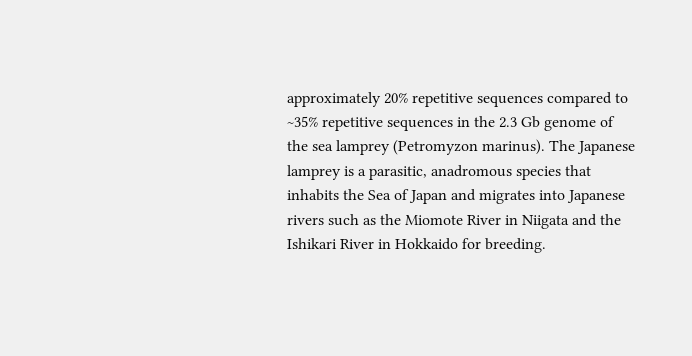approximately 20% repetitive sequences compared to ~35% repetitive sequences in the 2.3 Gb genome of the sea lamprey (Petromyzon marinus). The Japanese lamprey is a parasitic, anadromous species that inhabits the Sea of Japan and migrates into Japanese rivers such as the Miomote River in Niigata and the Ishikari River in Hokkaido for breeding.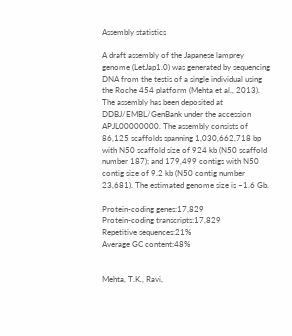Assembly statistics

A draft assembly of the Japanese lamprey genome (LetJap1.0) was generated by sequencing DNA from the testis of a single individual using the Roche 454 platform (Mehta et al., 2013). The assembly has been deposited at DDBJ/EMBL/GenBank under the accession APJL00000000. The assembly consists of 86,125 scaffolds spanning 1,030,662,718 bp with N50 scaffold size of 924 kb (N50 scaffold number 187); and 179,499 contigs with N50 contig size of 9.2 kb (N50 contig number 23,681). The estimated genome size is ~1.6 Gb.

Protein-coding genes:17,829
Protein-coding transcripts:17,829
Repetitive sequences:21%
Average GC content:48%


Mehta, T.K., Ravi,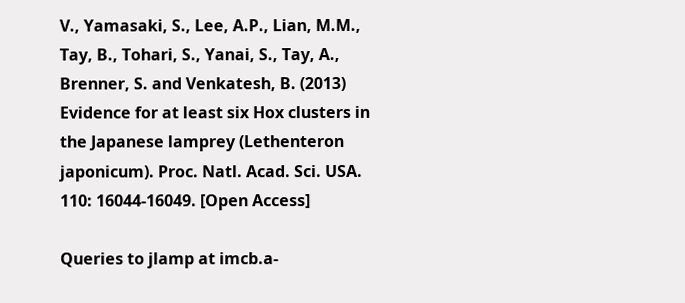V., Yamasaki, S., Lee, A.P., Lian, M.M., Tay, B., Tohari, S., Yanai, S., Tay, A., Brenner, S. and Venkatesh, B. (2013) Evidence for at least six Hox clusters in the Japanese lamprey (Lethenteron japonicum). Proc. Natl. Acad. Sci. USA. 110: 16044-16049. [Open Access]

Queries to jlamp at imcb.a-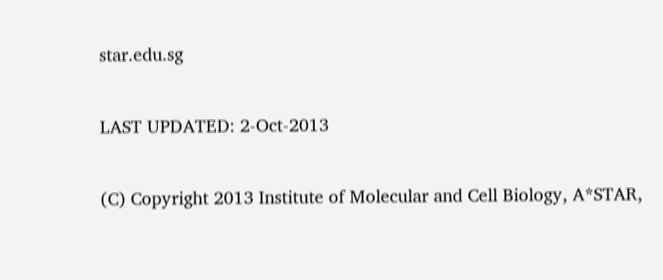star.edu.sg

LAST UPDATED: 2-Oct-2013

(C) Copyright 2013 Institute of Molecular and Cell Biology, A*STAR,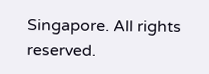Singapore. All rights reserved.